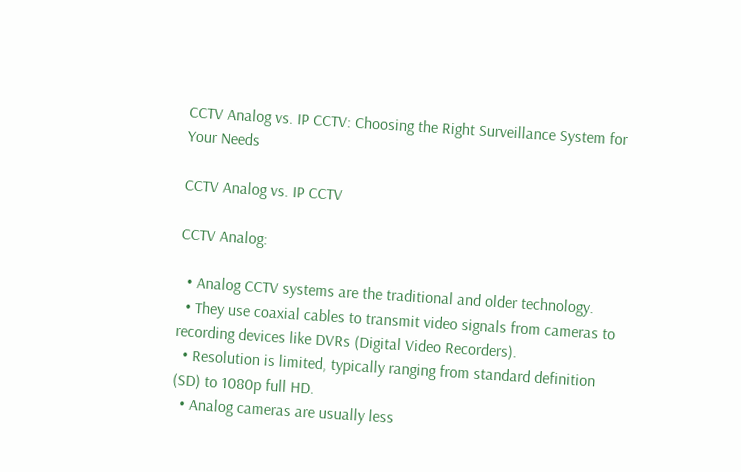CCTV Analog vs. IP CCTV: Choosing the Right Surveillance System for Your Needs

CCTV Analog vs. IP CCTV

CCTV Analog:

  • Analog CCTV systems are the traditional and older technology.
  • They use coaxial cables to transmit video signals from cameras to recording devices like DVRs (Digital Video Recorders).
  • Resolution is limited, typically ranging from standard definition (SD) to 1080p full HD.
  • Analog cameras are usually less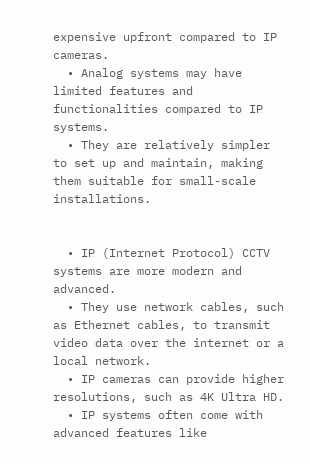expensive upfront compared to IP cameras.
  • Analog systems may have limited features and functionalities compared to IP systems.
  • They are relatively simpler to set up and maintain, making them suitable for small-scale installations.


  • IP (Internet Protocol) CCTV systems are more modern and advanced.
  • They use network cables, such as Ethernet cables, to transmit video data over the internet or a local network.
  • IP cameras can provide higher resolutions, such as 4K Ultra HD.
  • IP systems often come with advanced features like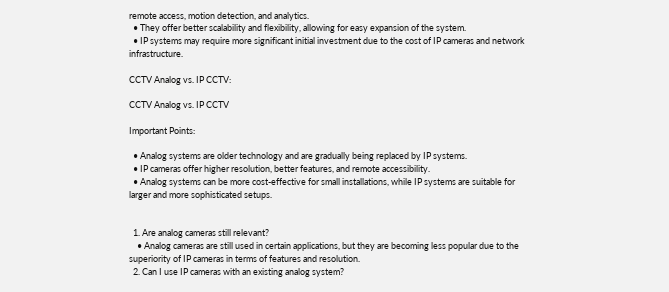remote access, motion detection, and analytics.
  • They offer better scalability and flexibility, allowing for easy expansion of the system.
  • IP systems may require more significant initial investment due to the cost of IP cameras and network infrastructure.

CCTV Analog vs. IP CCTV:

CCTV Analog vs. IP CCTV

Important Points:

  • Analog systems are older technology and are gradually being replaced by IP systems.
  • IP cameras offer higher resolution, better features, and remote accessibility.
  • Analog systems can be more cost-effective for small installations, while IP systems are suitable for larger and more sophisticated setups.


  1. Are analog cameras still relevant?
    • Analog cameras are still used in certain applications, but they are becoming less popular due to the superiority of IP cameras in terms of features and resolution.
  2. Can I use IP cameras with an existing analog system?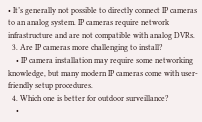• It’s generally not possible to directly connect IP cameras to an analog system. IP cameras require network infrastructure and are not compatible with analog DVRs.
  3. Are IP cameras more challenging to install?
    • IP camera installation may require some networking knowledge, but many modern IP cameras come with user-friendly setup procedures.
  4. Which one is better for outdoor surveillance?
    •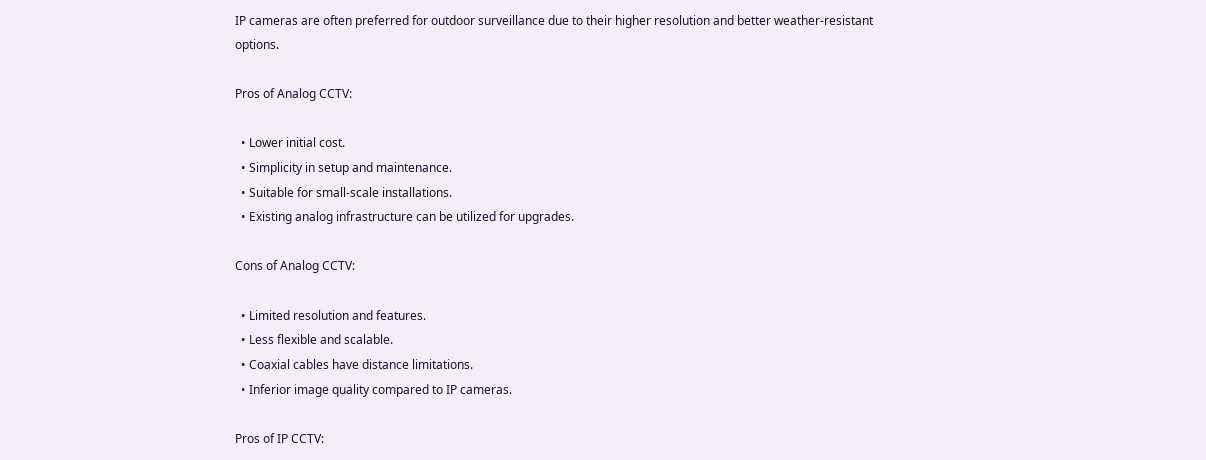IP cameras are often preferred for outdoor surveillance due to their higher resolution and better weather-resistant options.

Pros of Analog CCTV:

  • Lower initial cost.
  • Simplicity in setup and maintenance.
  • Suitable for small-scale installations.
  • Existing analog infrastructure can be utilized for upgrades.

Cons of Analog CCTV:

  • Limited resolution and features.
  • Less flexible and scalable.
  • Coaxial cables have distance limitations.
  • Inferior image quality compared to IP cameras.

Pros of IP CCTV: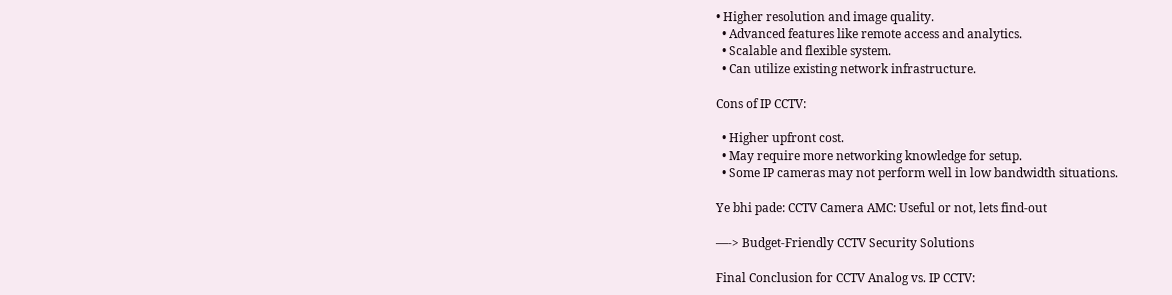• Higher resolution and image quality.
  • Advanced features like remote access and analytics.
  • Scalable and flexible system.
  • Can utilize existing network infrastructure.

Cons of IP CCTV:

  • Higher upfront cost.
  • May require more networking knowledge for setup.
  • Some IP cameras may not perform well in low bandwidth situations.

Ye bhi pade: CCTV Camera AMC: Useful or not, lets find-out

—-> Budget-Friendly CCTV Security Solutions

Final Conclusion for CCTV Analog vs. IP CCTV: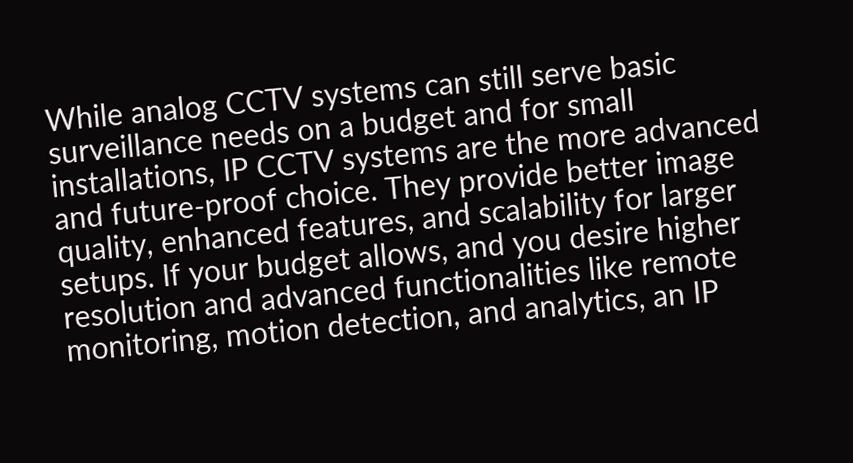While analog CCTV systems can still serve basic surveillance needs on a budget and for small installations, IP CCTV systems are the more advanced and future-proof choice. They provide better image quality, enhanced features, and scalability for larger setups. If your budget allows, and you desire higher resolution and advanced functionalities like remote monitoring, motion detection, and analytics, an IP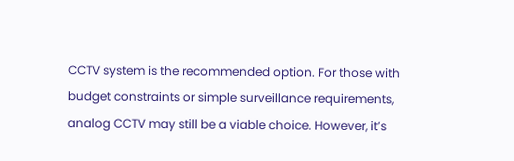CCTV system is the recommended option. For those with budget constraints or simple surveillance requirements, analog CCTV may still be a viable choice. However, it’s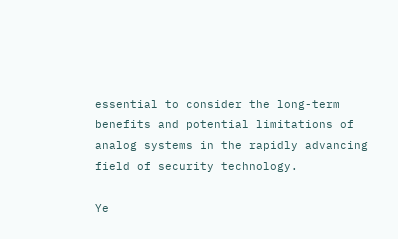essential to consider the long-term benefits and potential limitations of analog systems in the rapidly advancing field of security technology.

Ye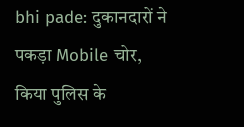bhi pade: दुकानदारों ने पकड़ा Mobile चोर, किया पुलिस के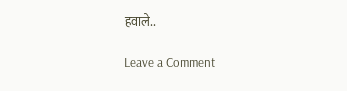हवाले..

Leave a Comment